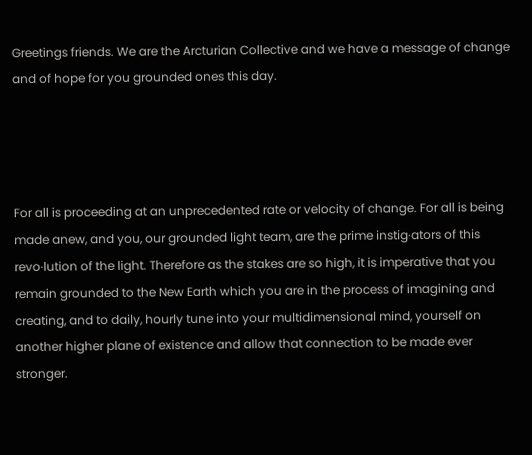Greetings friends. We are the Arcturian Collective and we have a message of change and of hope for you grounded ones this day.




For all is proceeding at an unprecedented rate or velocity of change. For all is being made anew, and you, our grounded light team, are the prime instig·ators of this revo·lution of the light. Therefore as the stakes are so high, it is imperative that you remain grounded to the New Earth which you are in the process of imagining and creating, and to daily, hourly tune into your multidimensional mind, yourself on another higher plane of existence and allow that connection to be made ever stronger.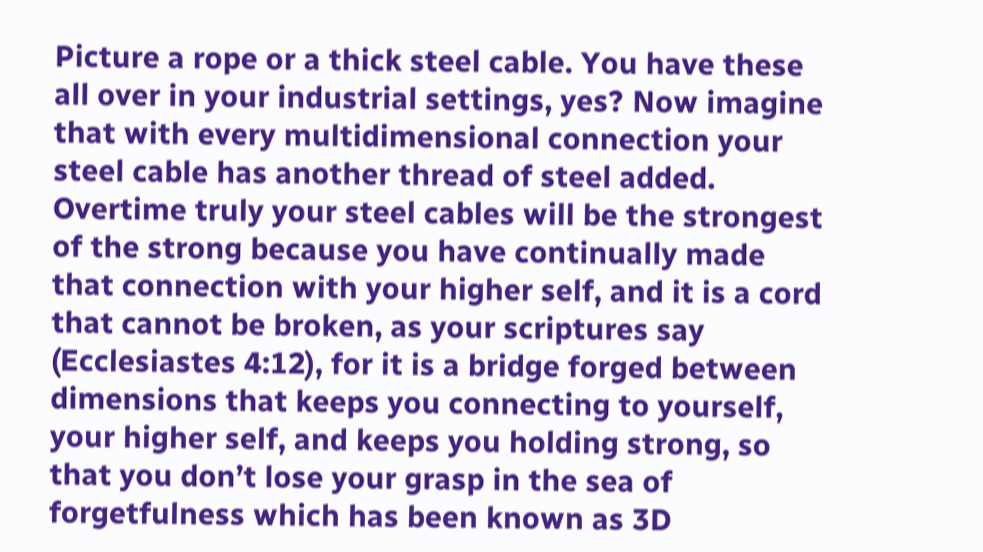Picture a rope or a thick steel cable. You have these all over in your industrial settings, yes? Now imagine that with every multidimensional connection your steel cable has another thread of steel added. Overtime truly your steel cables will be the strongest of the strong because you have continually made that connection with your higher self, and it is a cord that cannot be broken, as your scriptures say (Ecclesiastes 4:12), for it is a bridge forged between dimensions that keeps you connecting to yourself, your higher self, and keeps you holding strong, so that you don’t lose your grasp in the sea of forgetfulness which has been known as 3D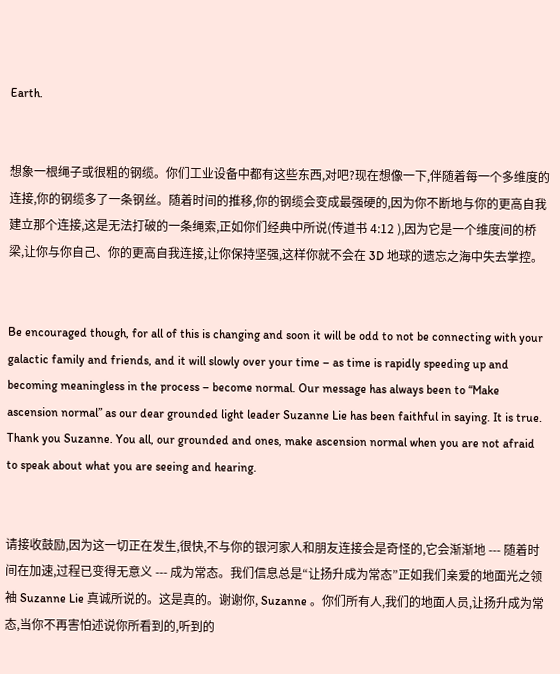Earth.


想象一根绳子或很粗的钢缆。你们工业设备中都有这些东西,对吧?现在想像一下,伴随着每一个多维度的连接,你的钢缆多了一条钢丝。随着时间的推移,你的钢缆会变成最强硬的,因为你不断地与你的更高自我建立那个连接,这是无法打破的一条绳索,正如你们经典中所说(传道书 4:12 ),因为它是一个维度间的桥梁,让你与你自己、你的更高自我连接,让你保持坚强,这样你就不会在 3D 地球的遗忘之海中失去掌控。


Be encouraged though, for all of this is changing and soon it will be odd to not be connecting with your galactic family and friends, and it will slowly over your time – as time is rapidly speeding up and becoming meaningless in the process – become normal. Our message has always been to “Make ascension normal” as our dear grounded light leader Suzanne Lie has been faithful in saying. It is true. Thank you Suzanne. You all, our grounded and ones, make ascension normal when you are not afraid to speak about what you are seeing and hearing.


请接收鼓励,因为这一切正在发生,很快,不与你的银河家人和朋友连接会是奇怪的,它会渐渐地 --- 随着时间在加速,过程已变得无意义 --- 成为常态。我们信息总是“让扬升成为常态”正如我们亲爱的地面光之领袖 Suzanne Lie 真诚所说的。这是真的。谢谢你, Suzanne 。你们所有人,我们的地面人员,让扬升成为常态,当你不再害怕述说你所看到的,听到的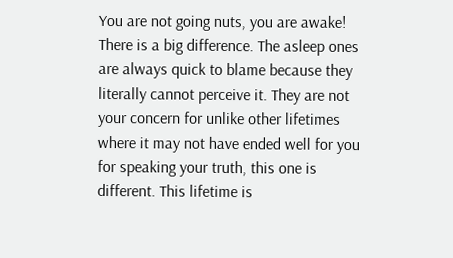You are not going nuts, you are awake! There is a big difference. The asleep ones are always quick to blame because they literally cannot perceive it. They are not your concern for unlike other lifetimes where it may not have ended well for you for speaking your truth, this one is different. This lifetime is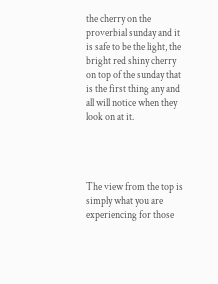the cherry on the proverbial sunday and it is safe to be the light, the bright red shiny cherry on top of the sunday that is the first thing any and all will notice when they look on at it.




The view from the top is simply what you are experiencing for those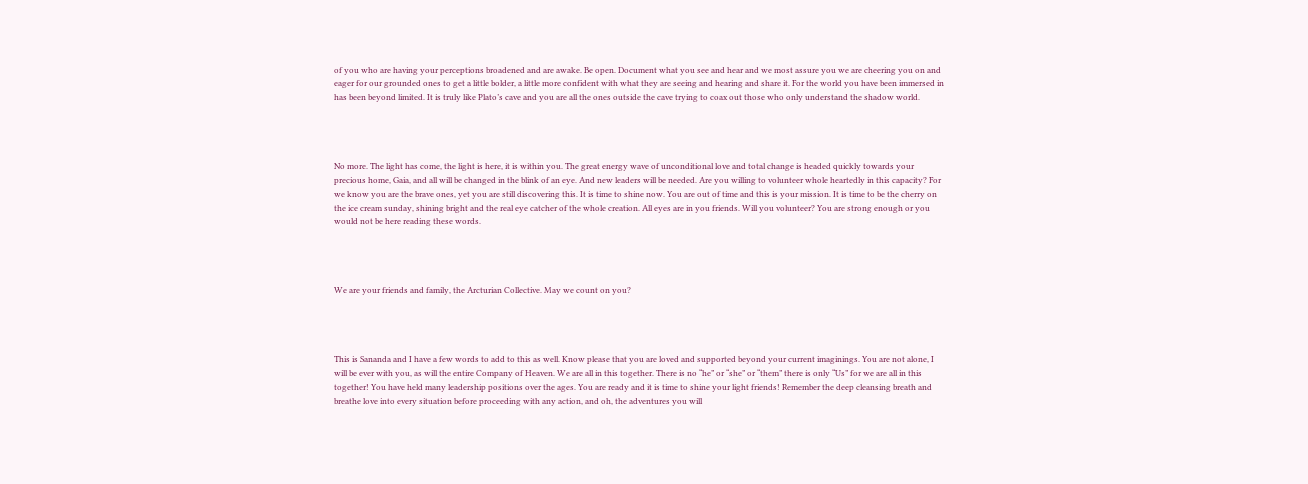of you who are having your perceptions broadened and are awake. Be open. Document what you see and hear and we most assure you we are cheering you on and eager for our grounded ones to get a little bolder, a little more confident with what they are seeing and hearing and share it. For the world you have been immersed in has been beyond limited. It is truly like Plato’s cave and you are all the ones outside the cave trying to coax out those who only understand the shadow world.




No more. The light has come, the light is here, it is within you. The great energy wave of unconditional love and total change is headed quickly towards your precious home, Gaia, and all will be changed in the blink of an eye. And new leaders will be needed. Are you willing to volunteer whole heartedly in this capacity? For we know you are the brave ones, yet you are still discovering this. It is time to shine now. You are out of time and this is your mission. It is time to be the cherry on the ice cream sunday, shining bright and the real eye catcher of the whole creation. All eyes are in you friends. Will you volunteer? You are strong enough or you would not be here reading these words.




We are your friends and family, the Arcturian Collective. May we count on you?




This is Sananda and I have a few words to add to this as well. Know please that you are loved and supported beyond your current imaginings. You are not alone, I will be ever with you, as will the entire Company of Heaven. We are all in this together. There is no “he” or “she” or “them” there is only “Us” for we are all in this together! You have held many leadership positions over the ages. You are ready and it is time to shine your light friends! Remember the deep cleansing breath and breathe love into every situation before proceeding with any action, and oh, the adventures you will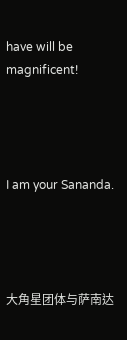have will be magnificent!




I am your Sananda.




大角星团体与萨南达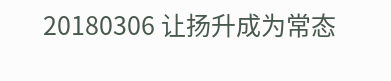20180306 让扬升成为常态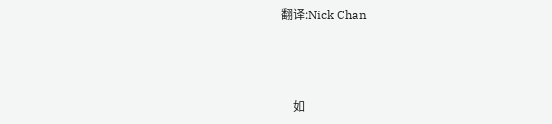翻译:Nick Chan



    如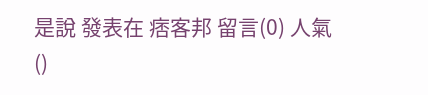是說 發表在 痞客邦 留言(0) 人氣()